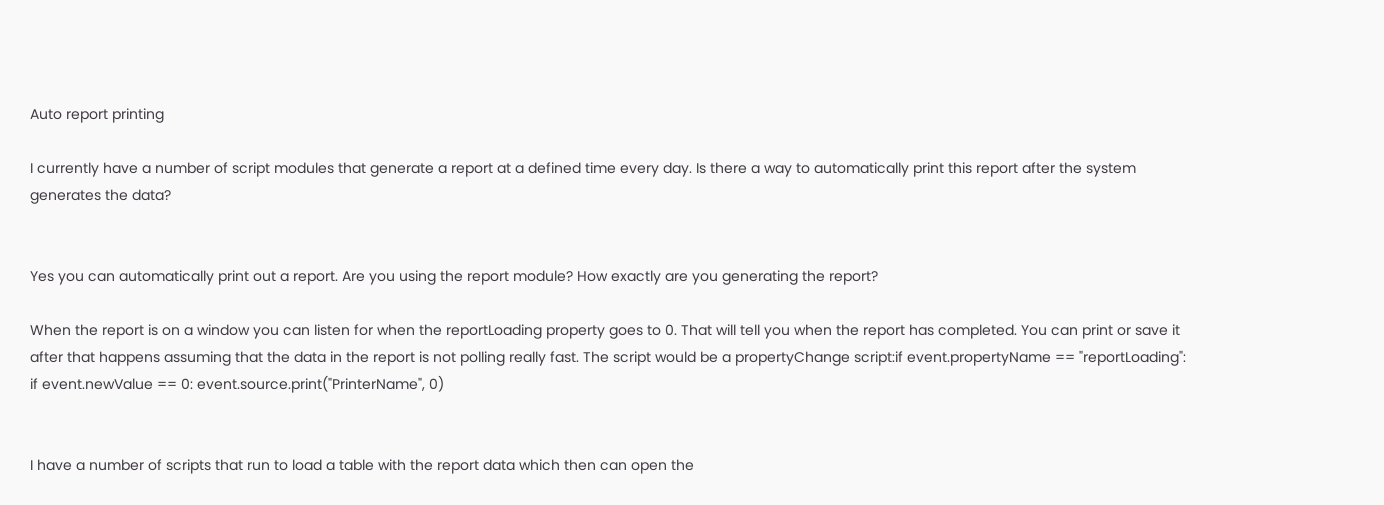Auto report printing

I currently have a number of script modules that generate a report at a defined time every day. Is there a way to automatically print this report after the system generates the data?


Yes you can automatically print out a report. Are you using the report module? How exactly are you generating the report?

When the report is on a window you can listen for when the reportLoading property goes to 0. That will tell you when the report has completed. You can print or save it after that happens assuming that the data in the report is not polling really fast. The script would be a propertyChange script:if event.propertyName == "reportLoading": if event.newValue == 0: event.source.print("PrinterName", 0)


I have a number of scripts that run to load a table with the report data which then can open the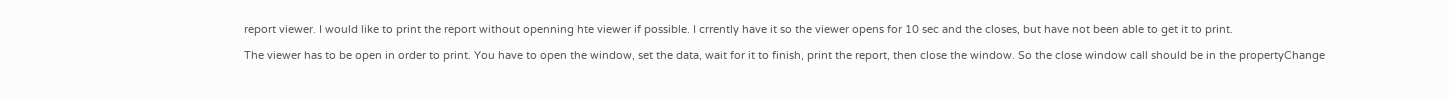report viewer. I would like to print the report without openning hte viewer if possible. I crrently have it so the viewer opens for 10 sec and the closes, but have not been able to get it to print.

The viewer has to be open in order to print. You have to open the window, set the data, wait for it to finish, print the report, then close the window. So the close window call should be in the propertyChange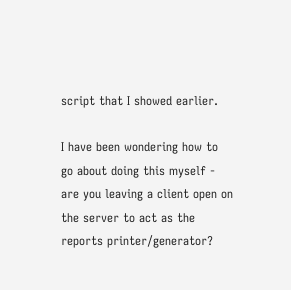script that I showed earlier.

I have been wondering how to go about doing this myself - are you leaving a client open on the server to act as the reports printer/generator?